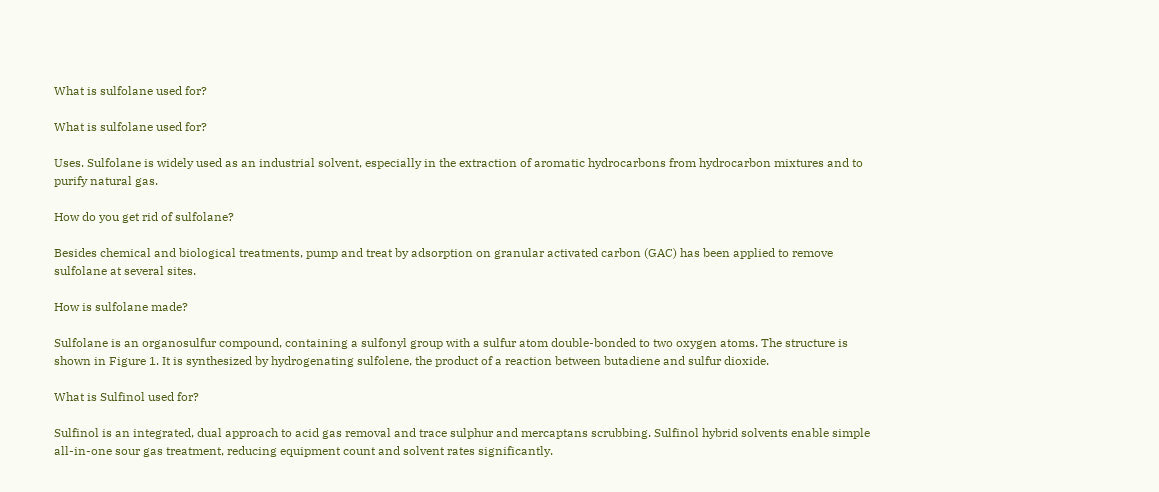What is sulfolane used for?

What is sulfolane used for?

Uses. Sulfolane is widely used as an industrial solvent, especially in the extraction of aromatic hydrocarbons from hydrocarbon mixtures and to purify natural gas.

How do you get rid of sulfolane?

Besides chemical and biological treatments, pump and treat by adsorption on granular activated carbon (GAC) has been applied to remove sulfolane at several sites.

How is sulfolane made?

Sulfolane is an organosulfur compound, containing a sulfonyl group with a sulfur atom double-bonded to two oxygen atoms. The structure is shown in Figure 1. It is synthesized by hydrogenating sulfolene, the product of a reaction between butadiene and sulfur dioxide.

What is Sulfinol used for?

Sulfinol is an integrated, dual approach to acid gas removal and trace sulphur and mercaptans scrubbing. Sulfinol hybrid solvents enable simple all-in-one sour gas treatment, reducing equipment count and solvent rates significantly.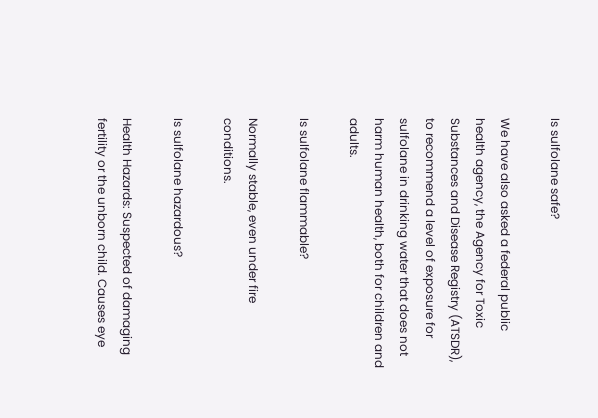Is sulfolane safe?

We have also asked a federal public health agency, the Agency for Toxic Substances and Disease Registry (ATSDR), to recommend a level of exposure for sulfolane in drinking water that does not harm human health, both for children and adults.

Is sulfolane flammable?

Normally stable, even under fire conditions.

Is sulfolane hazardous?

Health Hazards: Suspected of damaging fertility or the unborn child. Causes eye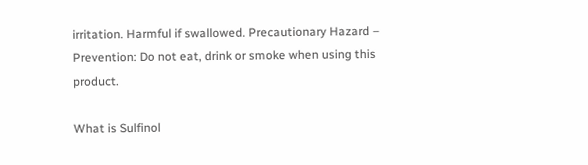irritation. Harmful if swallowed. Precautionary Hazard – Prevention: Do not eat, drink or smoke when using this product.

What is Sulfinol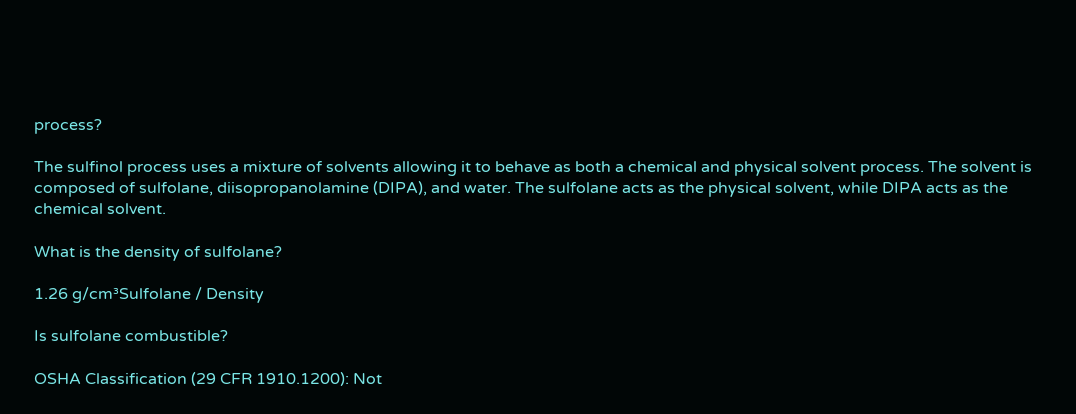process?

The sulfinol process uses a mixture of solvents allowing it to behave as both a chemical and physical solvent process. The solvent is composed of sulfolane, diisopropanolamine (DIPA), and water. The sulfolane acts as the physical solvent, while DIPA acts as the chemical solvent.

What is the density of sulfolane?

1.26 g/cm³Sulfolane / Density

Is sulfolane combustible?

OSHA Classification (29 CFR 1910.1200): Not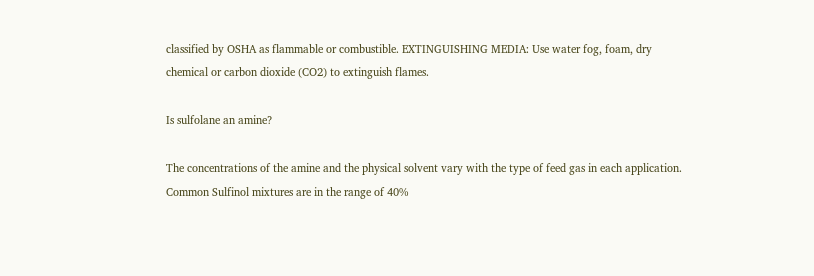classified by OSHA as flammable or combustible. EXTINGUISHING MEDIA: Use water fog, foam, dry chemical or carbon dioxide (CO2) to extinguish flames.

Is sulfolane an amine?

The concentrations of the amine and the physical solvent vary with the type of feed gas in each application. Common Sulfinol mixtures are in the range of 40%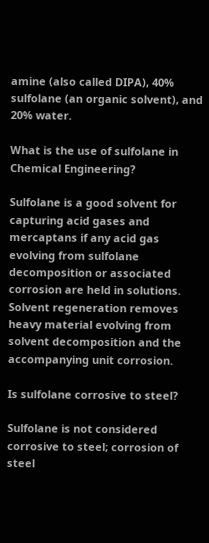amine (also called DIPA), 40% sulfolane (an organic solvent), and 20% water.

What is the use of sulfolane in Chemical Engineering?

Sulfolane is a good solvent for capturing acid gases and mercaptans if any acid gas evolving from sulfolane decomposition or associated corrosion are held in solutions. Solvent regeneration removes heavy material evolving from solvent decomposition and the accompanying unit corrosion.

Is sulfolane corrosive to steel?

Sulfolane is not considered corrosive to steel; corrosion of steel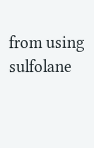from using sulfolane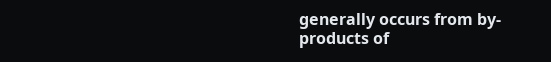generally occurs from by-products of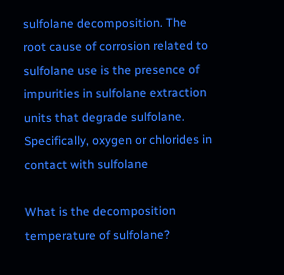sulfolane decomposition. The root cause of corrosion related to sulfolane use is the presence of impurities in sulfolane extraction units that degrade sulfolane. Specifically, oxygen or chlorides in contact with sulfolane

What is the decomposition temperature of sulfolane?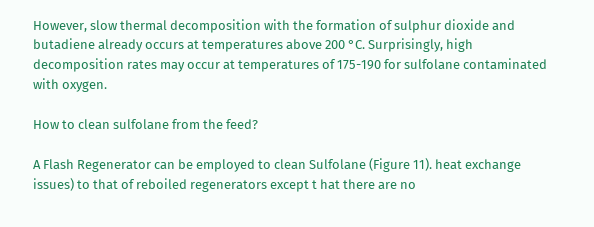However, slow thermal decomposition with the formation of sulphur dioxide and butadiene already occurs at temperatures above 200 °C. Surprisingly, high decomposition rates may occur at temperatures of 175-190 for sulfolane contaminated with oxygen.

How to clean sulfolane from the feed?

A Flash Regenerator can be employed to clean Sulfolane (Figure 11). heat exchange issues) to that of reboiled regenerators except t hat there are no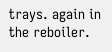trays. again in the reboiler.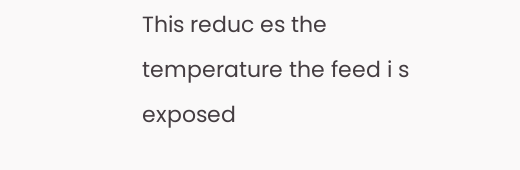This reduc es the temperature the feed i s exposed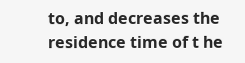to, and decreases the residence time of t he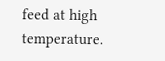feed at high temperature.